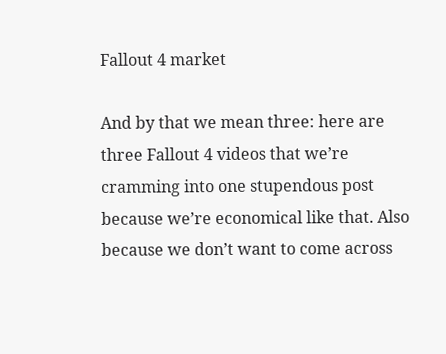Fallout 4 market

And by that we mean three: here are three Fallout 4 videos that we’re cramming into one stupendous post because we’re economical like that. Also because we don’t want to come across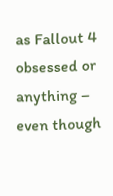as Fallout 4 obsessed or anything – even though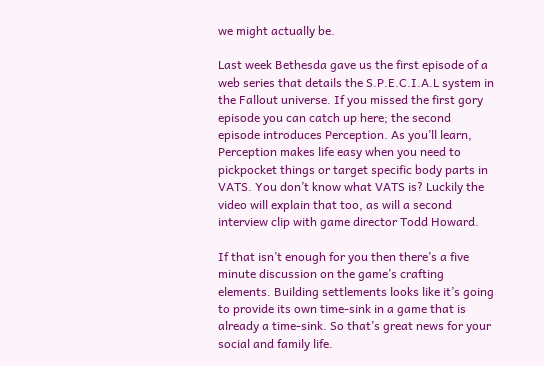we might actually be.

Last week Bethesda gave us the first episode of a web series that details the S.P.E.C.I.A.L system in the Fallout universe. If you missed the first gory episode you can catch up here; the second episode introduces Perception. As you’ll learn, Perception makes life easy when you need to pickpocket things or target specific body parts in VATS. You don’t know what VATS is? Luckily the video will explain that too, as will a second interview clip with game director Todd Howard.

If that isn’t enough for you then there’s a five minute discussion on the game’s crafting elements. Building settlements looks like it’s going to provide its own time-sink in a game that is already a time-sink. So that’s great news for your social and family life.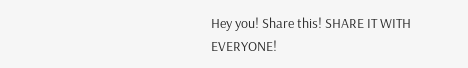Hey you! Share this! SHARE IT WITH EVERYONE!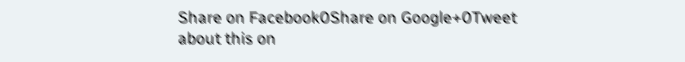Share on Facebook0Share on Google+0Tweet about this on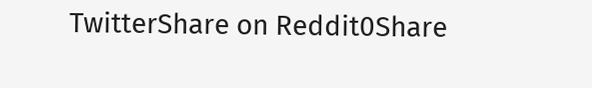TwitterShare on Reddit0Share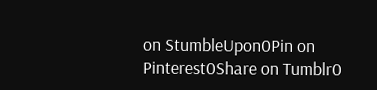on StumbleUpon0Pin on Pinterest0Share on Tumblr0